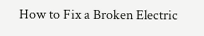How to Fix a Broken Electric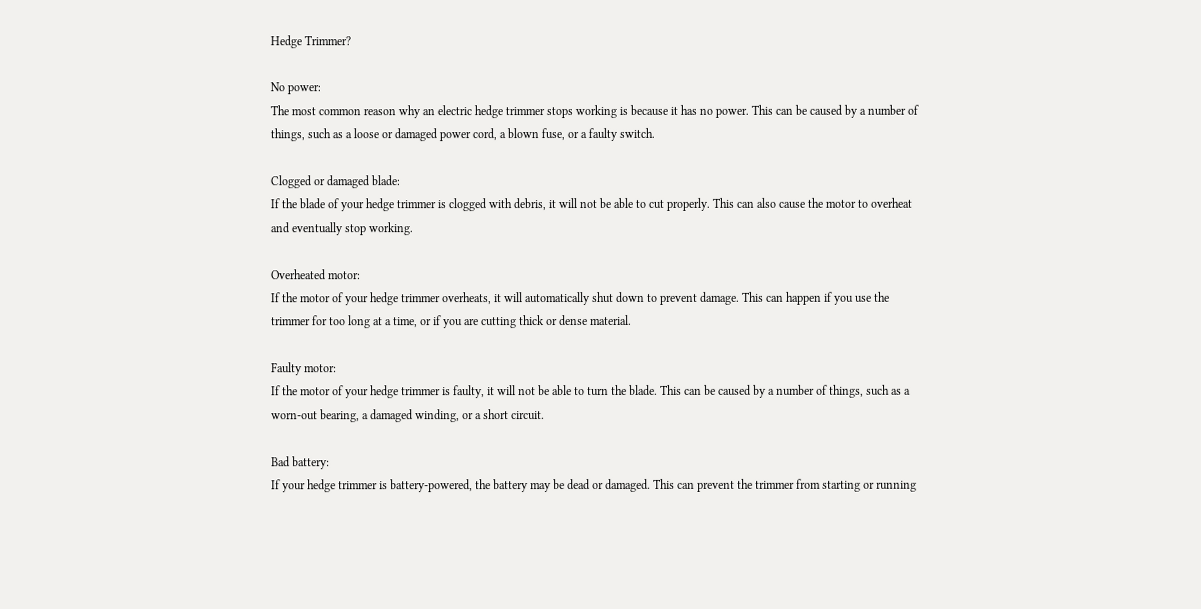Hedge Trimmer?

No power:
The most common reason why an electric hedge trimmer stops working is because it has no power. This can be caused by a number of things, such as a loose or damaged power cord, a blown fuse, or a faulty switch.

Clogged or damaged blade:
If the blade of your hedge trimmer is clogged with debris, it will not be able to cut properly. This can also cause the motor to overheat and eventually stop working.

Overheated motor:
If the motor of your hedge trimmer overheats, it will automatically shut down to prevent damage. This can happen if you use the trimmer for too long at a time, or if you are cutting thick or dense material.

Faulty motor:
If the motor of your hedge trimmer is faulty, it will not be able to turn the blade. This can be caused by a number of things, such as a worn-out bearing, a damaged winding, or a short circuit.

Bad battery:
If your hedge trimmer is battery-powered, the battery may be dead or damaged. This can prevent the trimmer from starting or running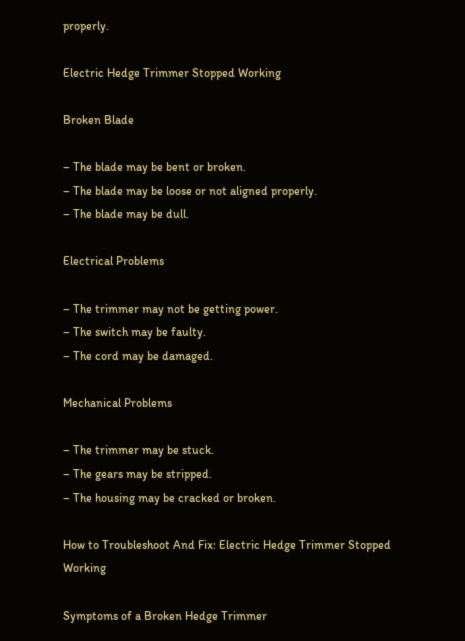properly.

Electric Hedge Trimmer Stopped Working

Broken Blade

– The blade may be bent or broken.
– The blade may be loose or not aligned properly.
– The blade may be dull.

Electrical Problems

– The trimmer may not be getting power.
– The switch may be faulty.
– The cord may be damaged.

Mechanical Problems

– The trimmer may be stuck.
– The gears may be stripped.
– The housing may be cracked or broken.

How to Troubleshoot And Fix: Electric Hedge Trimmer Stopped Working

Symptoms of a Broken Hedge Trimmer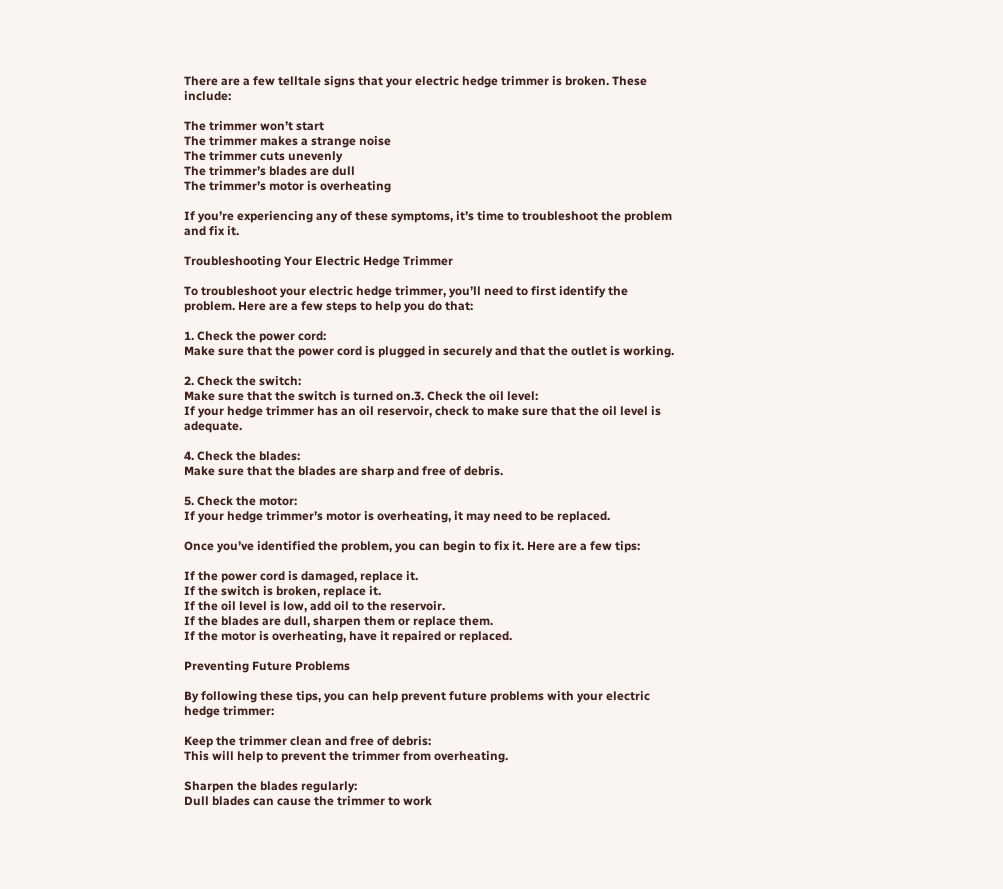There are a few telltale signs that your electric hedge trimmer is broken. These include:

The trimmer won’t start
The trimmer makes a strange noise
The trimmer cuts unevenly
The trimmer’s blades are dull
The trimmer’s motor is overheating

If you’re experiencing any of these symptoms, it’s time to troubleshoot the problem and fix it.

Troubleshooting Your Electric Hedge Trimmer

To troubleshoot your electric hedge trimmer, you’ll need to first identify the problem. Here are a few steps to help you do that:

1. Check the power cord:
Make sure that the power cord is plugged in securely and that the outlet is working.

2. Check the switch:
Make sure that the switch is turned on.3. Check the oil level:
If your hedge trimmer has an oil reservoir, check to make sure that the oil level is adequate.

4. Check the blades:
Make sure that the blades are sharp and free of debris.

5. Check the motor:
If your hedge trimmer’s motor is overheating, it may need to be replaced.

Once you’ve identified the problem, you can begin to fix it. Here are a few tips:

If the power cord is damaged, replace it.
If the switch is broken, replace it.
If the oil level is low, add oil to the reservoir.
If the blades are dull, sharpen them or replace them.
If the motor is overheating, have it repaired or replaced.

Preventing Future Problems

By following these tips, you can help prevent future problems with your electric hedge trimmer:

Keep the trimmer clean and free of debris:
This will help to prevent the trimmer from overheating.

Sharpen the blades regularly:
Dull blades can cause the trimmer to work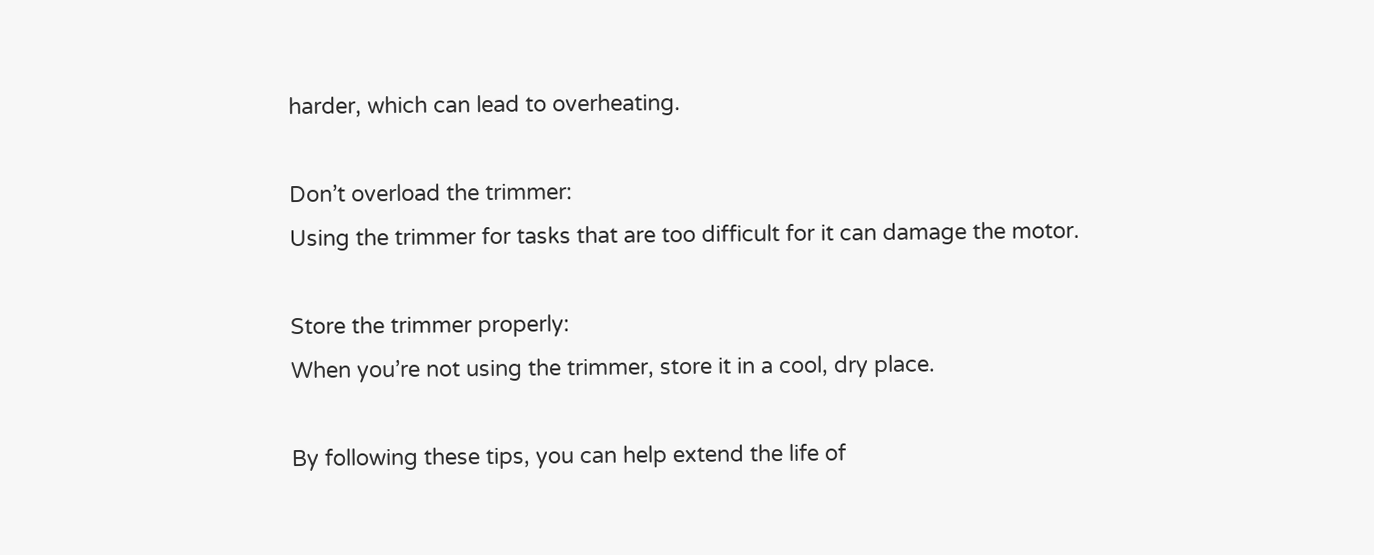harder, which can lead to overheating.

Don’t overload the trimmer:
Using the trimmer for tasks that are too difficult for it can damage the motor.

Store the trimmer properly:
When you’re not using the trimmer, store it in a cool, dry place.

By following these tips, you can help extend the life of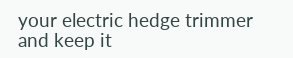your electric hedge trimmer and keep it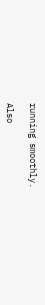running smoothly.

Also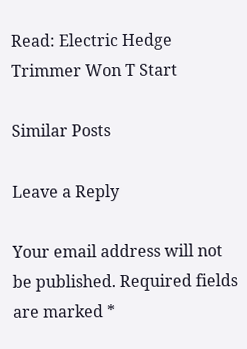Read: Electric Hedge Trimmer Won T Start

Similar Posts

Leave a Reply

Your email address will not be published. Required fields are marked *